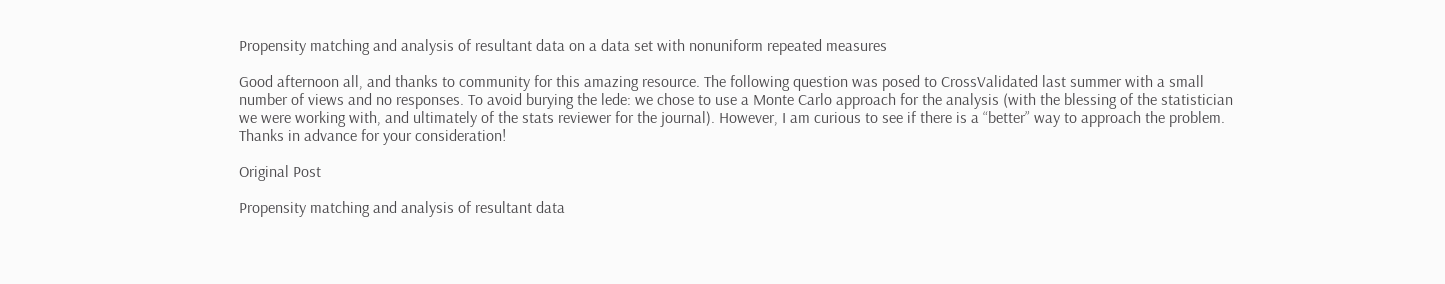Propensity matching and analysis of resultant data on a data set with nonuniform repeated measures

Good afternoon all, and thanks to community for this amazing resource. The following question was posed to CrossValidated last summer with a small number of views and no responses. To avoid burying the lede: we chose to use a Monte Carlo approach for the analysis (with the blessing of the statistician we were working with, and ultimately of the stats reviewer for the journal). However, I am curious to see if there is a “better” way to approach the problem. Thanks in advance for your consideration!

Original Post

Propensity matching and analysis of resultant data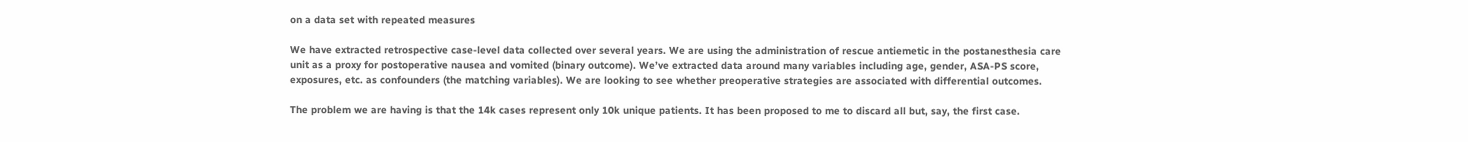on a data set with repeated measures

We have extracted retrospective case-level data collected over several years. We are using the administration of rescue antiemetic in the postanesthesia care unit as a proxy for postoperative nausea and vomited (binary outcome). We’ve extracted data around many variables including age, gender, ASA-PS score, exposures, etc. as confounders (the matching variables). We are looking to see whether preoperative strategies are associated with differential outcomes.

The problem we are having is that the 14k cases represent only 10k unique patients. It has been proposed to me to discard all but, say, the first case.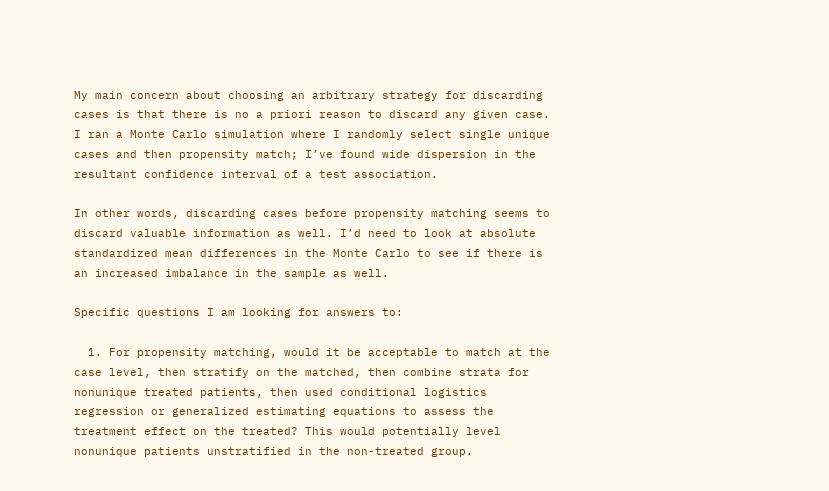My main concern about choosing an arbitrary strategy for discarding cases is that there is no a priori reason to discard any given case. I ran a Monte Carlo simulation where I randomly select single unique cases and then propensity match; I’ve found wide dispersion in the resultant confidence interval of a test association.

In other words, discarding cases before propensity matching seems to discard valuable information as well. I’d need to look at absolute standardized mean differences in the Monte Carlo to see if there is an increased imbalance in the sample as well.

Specific questions I am looking for answers to:

  1. For propensity matching, would it be acceptable to match at the case level, then stratify on the matched, then combine strata for nonunique treated patients, then used conditional logistics regression or generalized estimating equations to assess the treatment effect on the treated? This would potentially level nonunique patients unstratified in the non-treated group.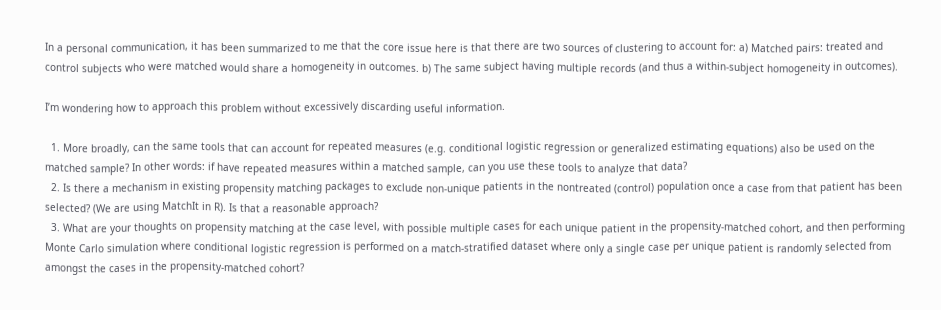In a personal communication, it has been summarized to me that the core issue here is that there are two sources of clustering to account for: a) Matched pairs: treated and control subjects who were matched would share a homogeneity in outcomes. b) The same subject having multiple records (and thus a within-subject homogeneity in outcomes).

I’m wondering how to approach this problem without excessively discarding useful information.

  1. More broadly, can the same tools that can account for repeated measures (e.g. conditional logistic regression or generalized estimating equations) also be used on the matched sample? In other words: if have repeated measures within a matched sample, can you use these tools to analyze that data?
  2. Is there a mechanism in existing propensity matching packages to exclude non-unique patients in the nontreated (control) population once a case from that patient has been selected? (We are using MatchIt in R). Is that a reasonable approach?
  3. What are your thoughts on propensity matching at the case level, with possible multiple cases for each unique patient in the propensity-matched cohort, and then performing Monte Carlo simulation where conditional logistic regression is performed on a match-stratified dataset where only a single case per unique patient is randomly selected from amongst the cases in the propensity-matched cohort?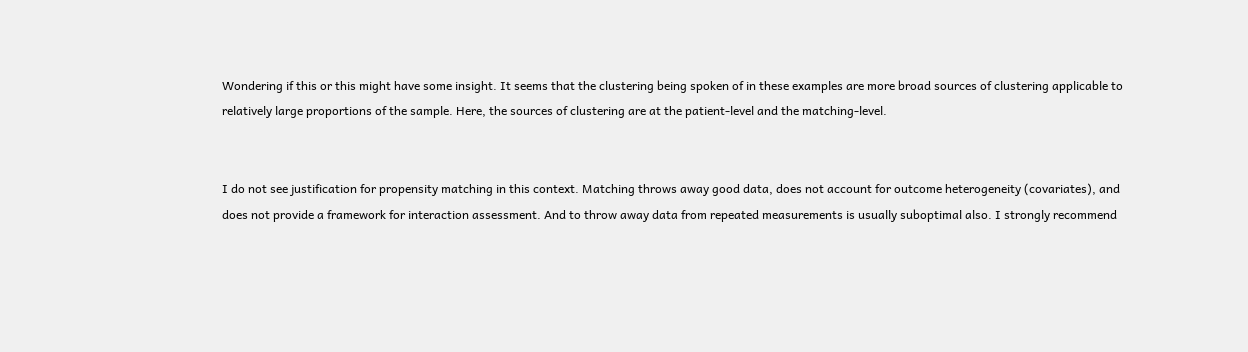Wondering if this or this might have some insight. It seems that the clustering being spoken of in these examples are more broad sources of clustering applicable to relatively large proportions of the sample. Here, the sources of clustering are at the patient-level and the matching-level.


I do not see justification for propensity matching in this context. Matching throws away good data, does not account for outcome heterogeneity (covariates), and does not provide a framework for interaction assessment. And to throw away data from repeated measurements is usually suboptimal also. I strongly recommend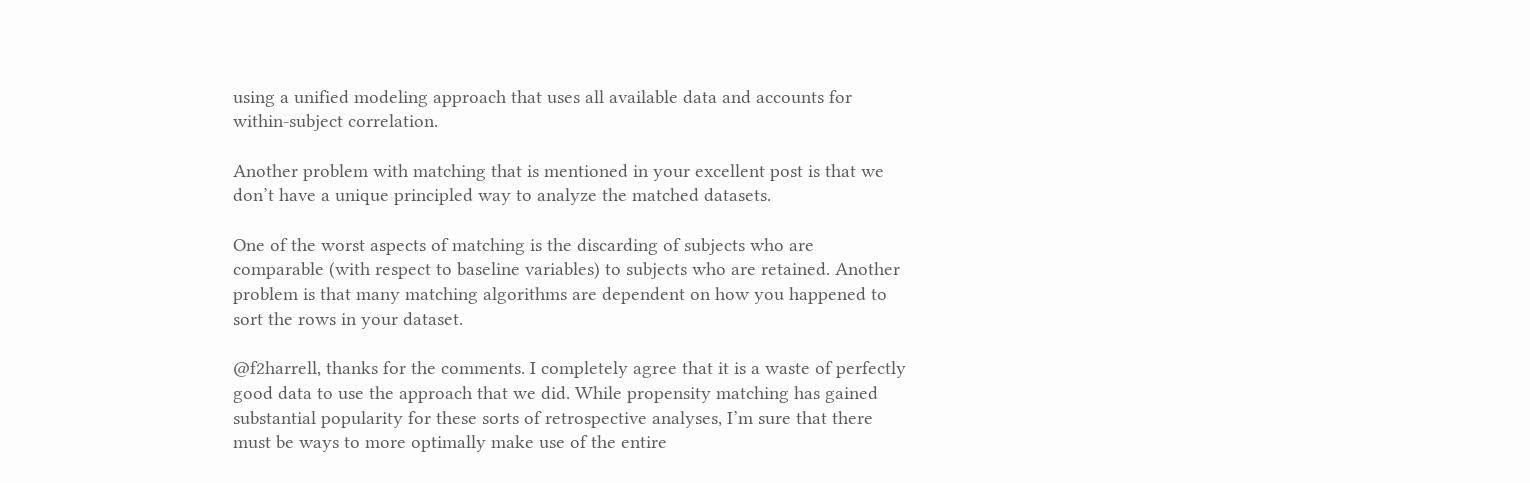using a unified modeling approach that uses all available data and accounts for within-subject correlation.

Another problem with matching that is mentioned in your excellent post is that we don’t have a unique principled way to analyze the matched datasets.

One of the worst aspects of matching is the discarding of subjects who are comparable (with respect to baseline variables) to subjects who are retained. Another problem is that many matching algorithms are dependent on how you happened to sort the rows in your dataset.

@f2harrell, thanks for the comments. I completely agree that it is a waste of perfectly good data to use the approach that we did. While propensity matching has gained substantial popularity for these sorts of retrospective analyses, I’m sure that there must be ways to more optimally make use of the entire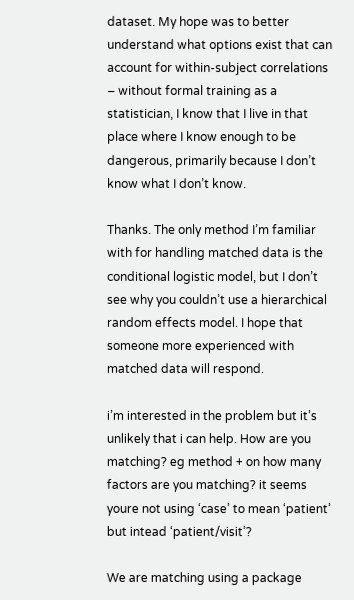dataset. My hope was to better understand what options exist that can account for within-subject correlations – without formal training as a statistician, I know that I live in that place where I know enough to be dangerous, primarily because I don’t know what I don’t know.

Thanks. The only method I’m familiar with for handling matched data is the conditional logistic model, but I don’t see why you couldn’t use a hierarchical random effects model. I hope that someone more experienced with matched data will respond.

i’m interested in the problem but it’s unlikely that i can help. How are you matching? eg method + on how many factors are you matching? it seems youre not using ‘case’ to mean ‘patient’ but intead ‘patient/visit’?

We are matching using a package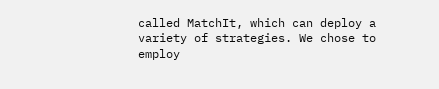called MatchIt, which can deploy a variety of strategies. We chose to employ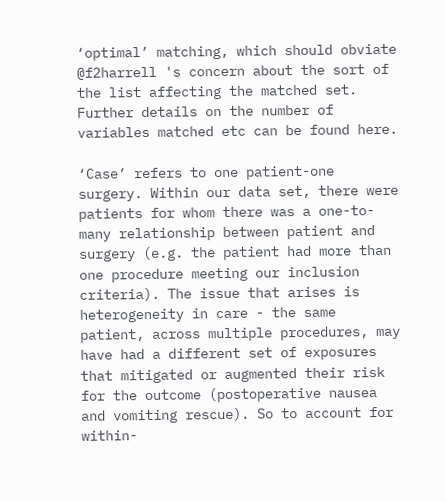‘optimal’ matching, which should obviate @f2harrell 's concern about the sort of the list affecting the matched set. Further details on the number of variables matched etc can be found here.

‘Case’ refers to one patient-one surgery. Within our data set, there were patients for whom there was a one-to-many relationship between patient and surgery (e.g. the patient had more than one procedure meeting our inclusion criteria). The issue that arises is heterogeneity in care - the same patient, across multiple procedures, may have had a different set of exposures that mitigated or augmented their risk for the outcome (postoperative nausea and vomiting rescue). So to account for within-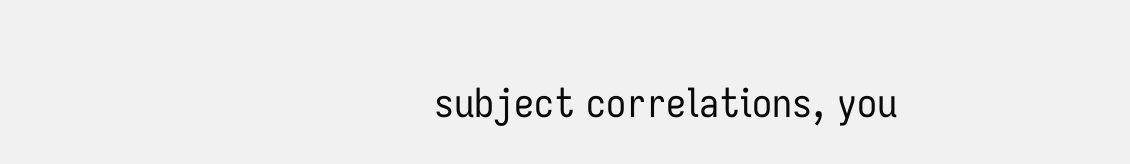subject correlations, you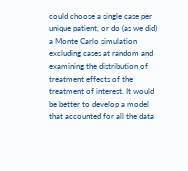could choose a single case per unique patient, or do (as we did) a Monte Carlo simulation excluding cases at random and examining the distribution of treatment effects of the treatment of interest. It would be better to develop a model that accounted for all the data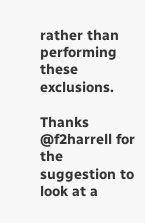rather than performing these exclusions.

Thanks @f2harrell for the suggestion to look at a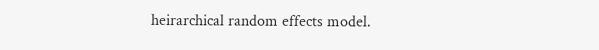heirarchical random effects model.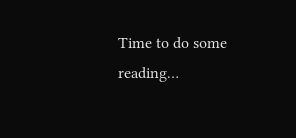Time to do some reading…